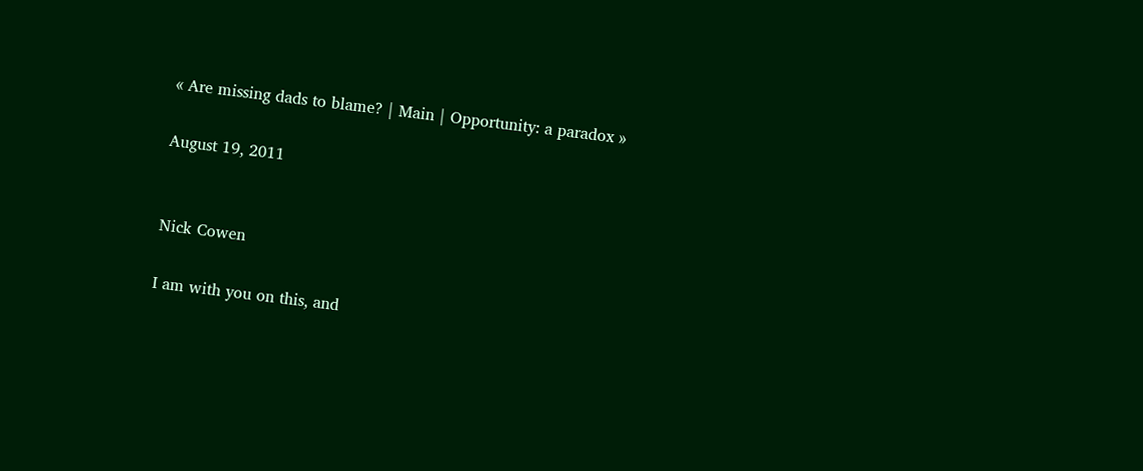« Are missing dads to blame? | Main | Opportunity: a paradox »

August 19, 2011


Nick Cowen

I am with you on this, and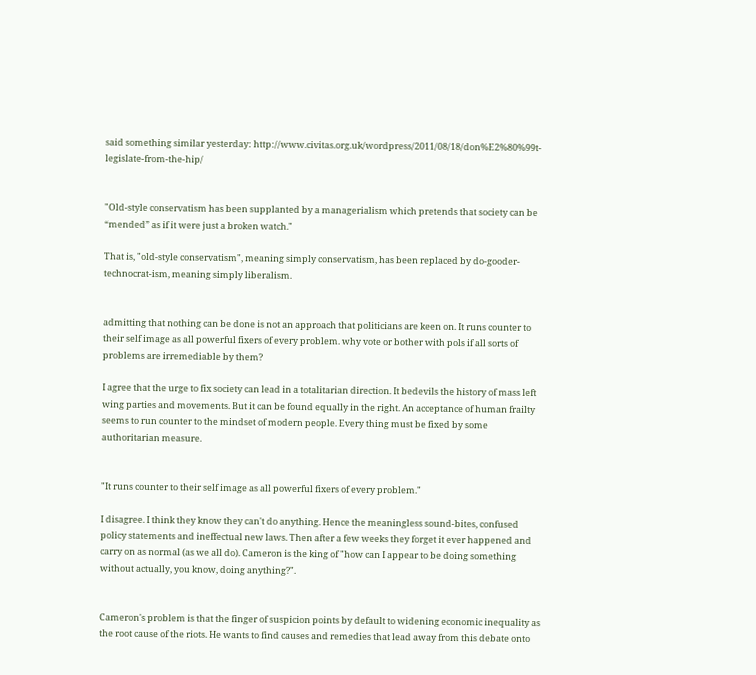said something similar yesterday: http://www.civitas.org.uk/wordpress/2011/08/18/don%E2%80%99t-legislate-from-the-hip/


"Old-style conservatism has been supplanted by a managerialism which pretends that society can be “mended” as if it were just a broken watch."

That is, "old-style conservatism", meaning simply conservatism, has been replaced by do-gooder-technocrat-ism, meaning simply liberalism.


admitting that nothing can be done is not an approach that politicians are keen on. It runs counter to their self image as all powerful fixers of every problem. why vote or bother with pols if all sorts of problems are irremediable by them?

I agree that the urge to fix society can lead in a totalitarian direction. It bedevils the history of mass left wing parties and movements. But it can be found equally in the right. An acceptance of human frailty seems to run counter to the mindset of modern people. Every thing must be fixed by some authoritarian measure.


"It runs counter to their self image as all powerful fixers of every problem."

I disagree. I think they know they can't do anything. Hence the meaningless sound-bites, confused policy statements and ineffectual new laws. Then after a few weeks they forget it ever happened and carry on as normal (as we all do). Cameron is the king of "how can I appear to be doing something without actually, you know, doing anything?".


Cameron's problem is that the finger of suspicion points by default to widening economic inequality as the root cause of the riots. He wants to find causes and remedies that lead away from this debate onto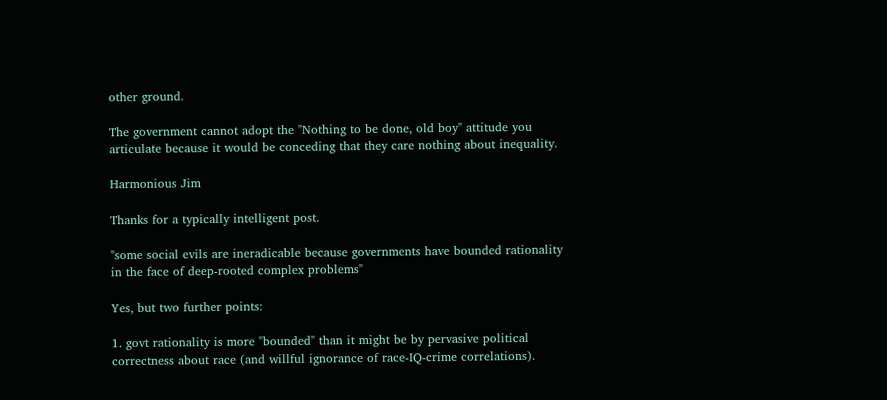other ground.

The government cannot adopt the "Nothing to be done, old boy" attitude you articulate because it would be conceding that they care nothing about inequality.

Harmonious Jim

Thanks for a typically intelligent post.

"some social evils are ineradicable because governments have bounded rationality in the face of deep-rooted complex problems"

Yes, but two further points:

1. govt rationality is more "bounded" than it might be by pervasive political correctness about race (and willful ignorance of race-IQ-crime correlations).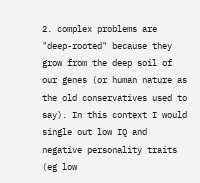2. complex problems are "deep-rooted" because they grow from the deep soil of our genes (or human nature as the old conservatives used to say). In this context I would single out low IQ and negative personality traits (eg low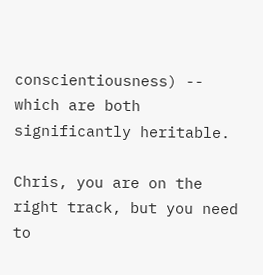conscientiousness) -- which are both significantly heritable.

Chris, you are on the right track, but you need to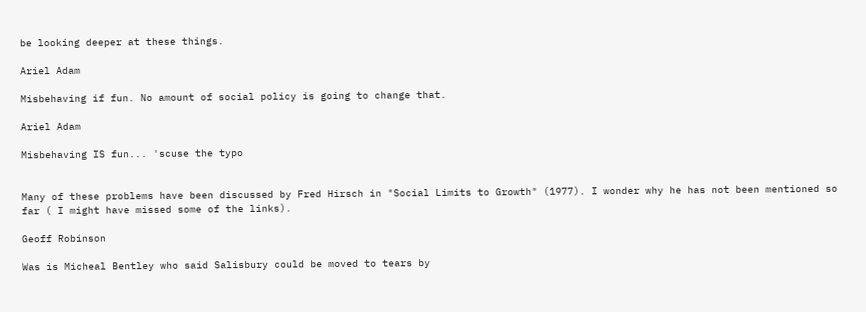be looking deeper at these things.

Ariel Adam

Misbehaving if fun. No amount of social policy is going to change that.

Ariel Adam

Misbehaving IS fun... 'scuse the typo


Many of these problems have been discussed by Fred Hirsch in "Social Limits to Growth" (1977). I wonder why he has not been mentioned so far ( I might have missed some of the links).

Geoff Robinson

Was is Micheal Bentley who said Salisbury could be moved to tears by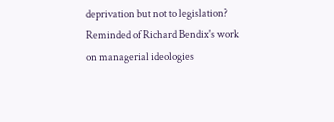deprivation but not to legislation? Reminded of Richard Bendix's work on managerial ideologies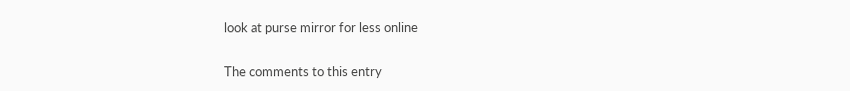look at purse mirror for less online

The comments to this entry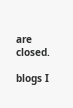are closed.

blogs I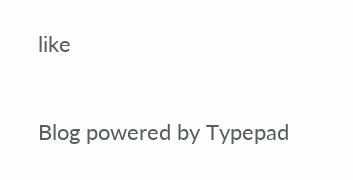like

Blog powered by Typepad